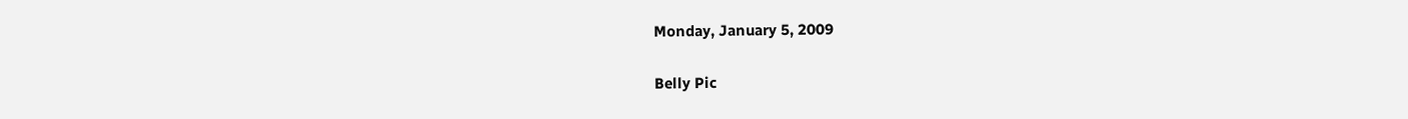Monday, January 5, 2009

Belly Pic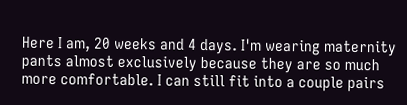Here I am, 20 weeks and 4 days. I'm wearing maternity pants almost exclusively because they are so much more comfortable. I can still fit into a couple pairs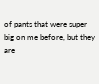of pants that were super big on me before, but they are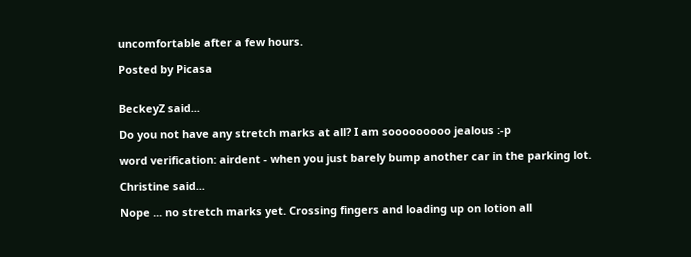uncomfortable after a few hours.

Posted by Picasa


BeckeyZ said...

Do you not have any stretch marks at all? I am sooooooooo jealous :-p

word verification: airdent - when you just barely bump another car in the parking lot.

Christine said...

Nope ... no stretch marks yet. Crossing fingers and loading up on lotion all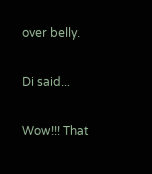over belly.

Di said...

Wow!!! That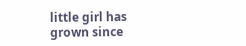little girl has grown since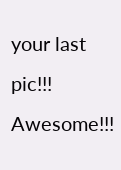your last pic!!! Awesome!!!